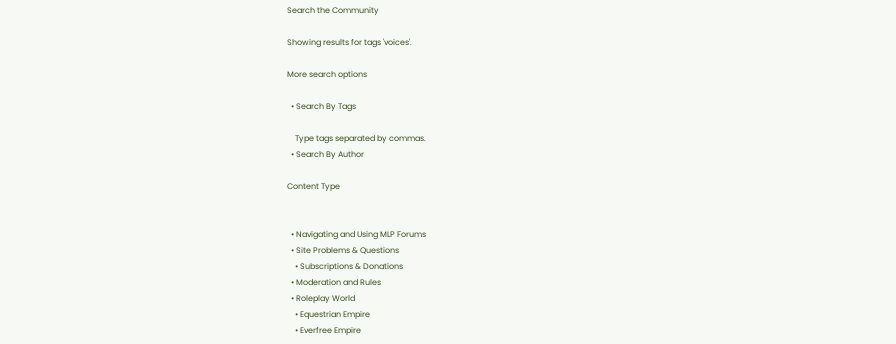Search the Community

Showing results for tags 'voices'.

More search options

  • Search By Tags

    Type tags separated by commas.
  • Search By Author

Content Type


  • Navigating and Using MLP Forums
  • Site Problems & Questions
    • Subscriptions & Donations
  • Moderation and Rules
  • Roleplay World
    • Equestrian Empire
    • Everfree Empire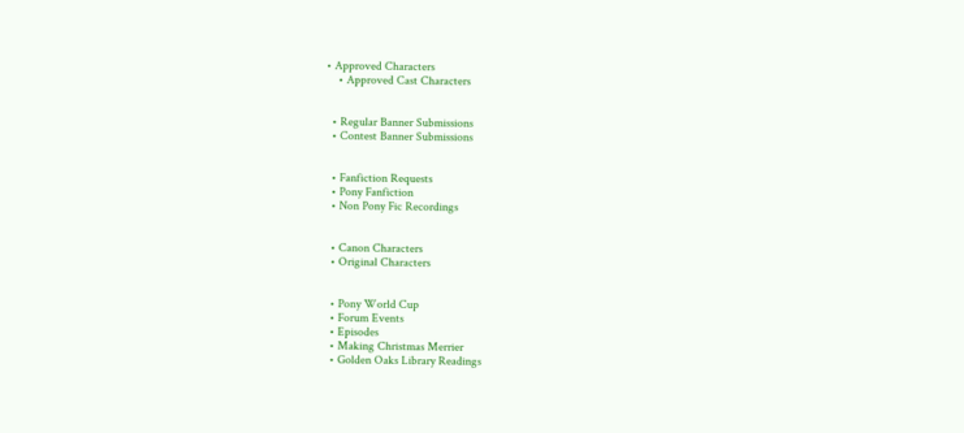• Approved Characters
    • Approved Cast Characters


  • Regular Banner Submissions
  • Contest Banner Submissions


  • Fanfiction Requests
  • Pony Fanfiction
  • Non Pony Fic Recordings


  • Canon Characters
  • Original Characters


  • Pony World Cup
  • Forum Events
  • Episodes
  • Making Christmas Merrier
  • Golden Oaks Library Readings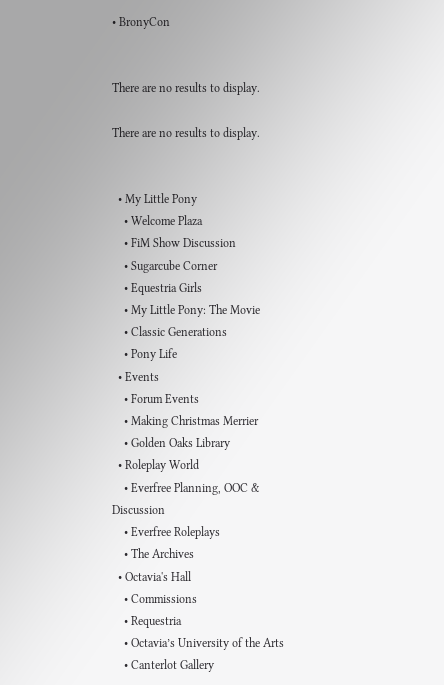• BronyCon


There are no results to display.

There are no results to display.


  • My Little Pony
    • Welcome Plaza
    • FiM Show Discussion
    • Sugarcube Corner
    • Equestria Girls
    • My Little Pony: The Movie
    • Classic Generations
    • Pony Life
  • Events
    • Forum Events
    • Making Christmas Merrier
    • Golden Oaks Library
  • Roleplay World
    • Everfree Planning, OOC & Discussion
    • Everfree Roleplays
    • The Archives
  • Octavia's Hall
    • Commissions
    • Requestria
    • Octavia’s University of the Arts
    • Canterlot Gallery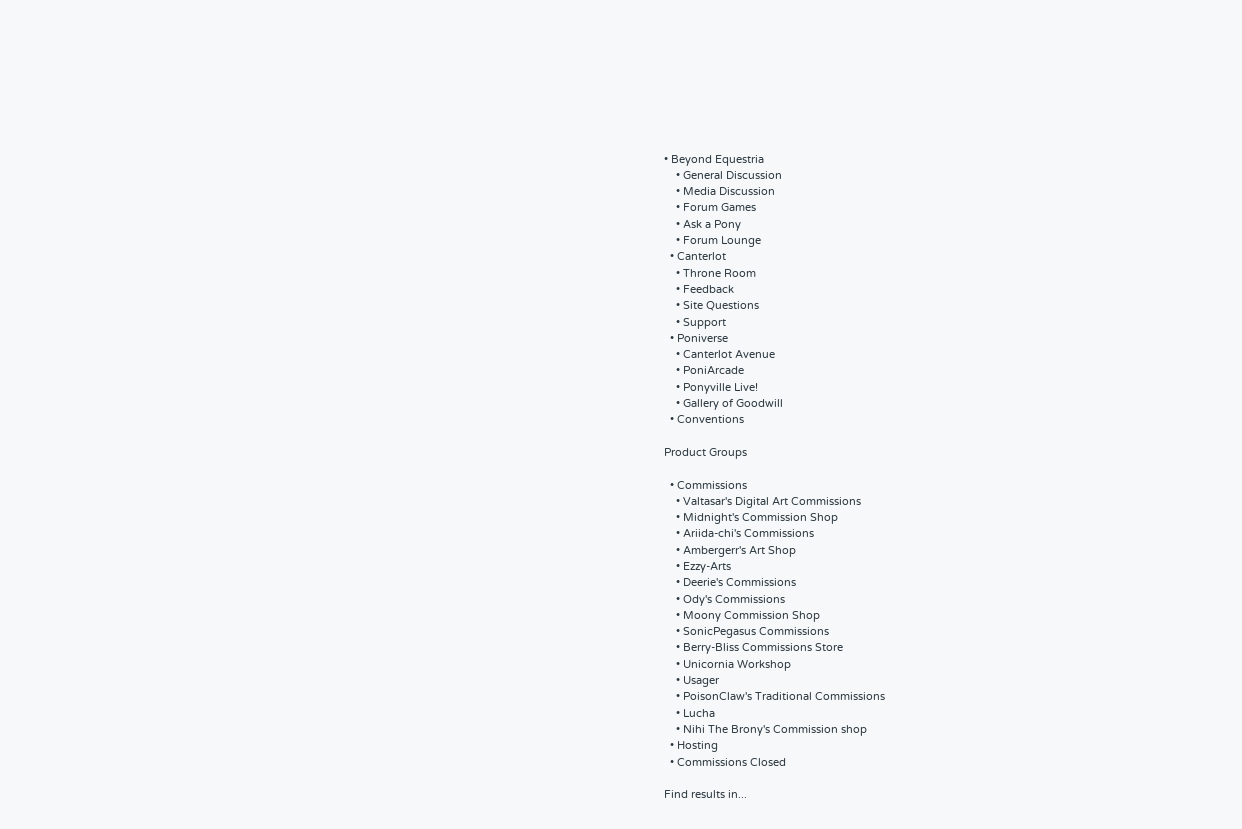• Beyond Equestria
    • General Discussion
    • Media Discussion
    • Forum Games
    • Ask a Pony
    • Forum Lounge
  • Canterlot
    • Throne Room
    • Feedback
    • Site Questions
    • Support
  • Poniverse
    • Canterlot Avenue
    • PoniArcade
    • Ponyville Live!
    • Gallery of Goodwill
  • Conventions

Product Groups

  • Commissions
    • Valtasar's Digital Art Commissions
    • Midnight's Commission Shop
    • Ariida-chi's Commissions
    • Ambergerr's Art Shop
    • Ezzy-Arts
    • Deerie's Commissions
    • Ody's Commissions
    • Moony Commission Shop
    • SonicPegasus Commissions
    • Berry-Bliss Commissions Store
    • Unicornia Workshop
    • Usager
    • PoisonClaw's Traditional Commissions
    • Lucha
    • Nihi The Brony's Commission shop
  • Hosting
  • Commissions Closed

Find results in...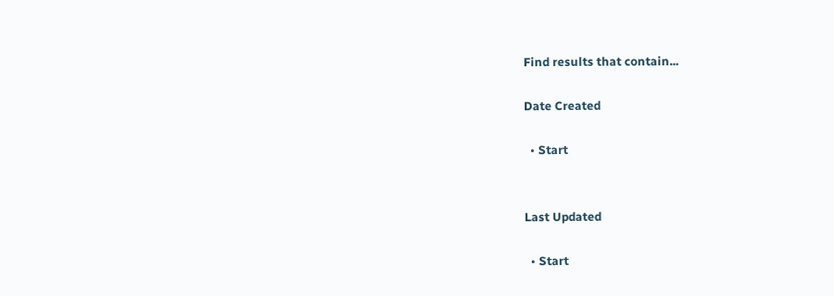Find results that contain...

Date Created

  • Start


Last Updated

  • Start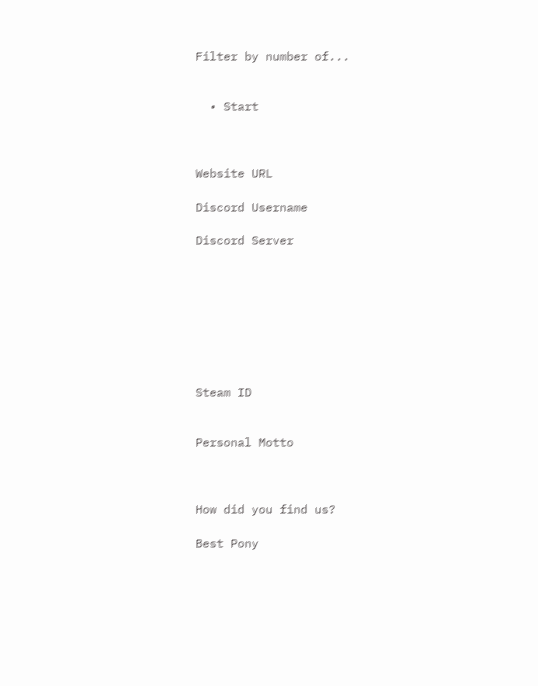Filter by number of...


  • Start



Website URL

Discord Username

Discord Server








Steam ID


Personal Motto



How did you find us?

Best Pony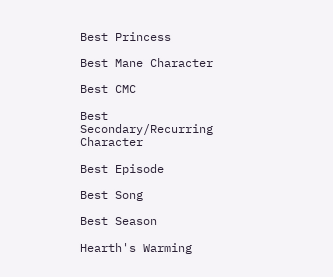Best Princess

Best Mane Character

Best CMC

Best Secondary/Recurring Character

Best Episode

Best Song

Best Season

Hearth's Warming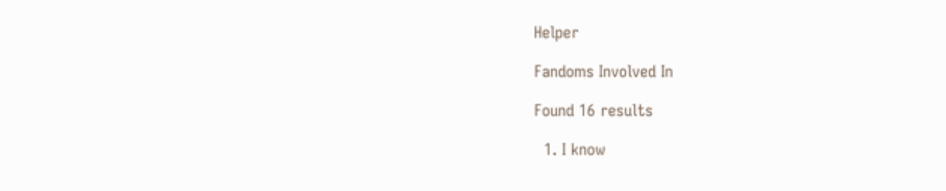Helper

Fandoms Involved In

Found 16 results

  1. I know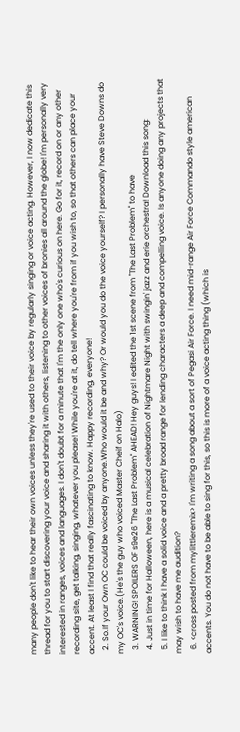many people don't like to hear their own voices unless they're used to their voice by regularly singing or voice acting. However, I now dedicate this thread for you to start discovering your voice and sharing it with others, listening to other voices of bronies all around the globe! I'm personally very interested in ranges, voices and languages. I don't doubt for a minute that I'm the only one who's curious on here. Go for it, record on or any other recording site, get talking, singing, whatever you please! While you're at it, do tell where you're from if you wish to, so that others can place your accent. At least I find that really fascinating to know. Happy recording, everyone!
  2. So.If your Own OC could be voiced by anyone.Who would it be and why? Or would you do the voice yourself? I personally have Steve Downs do my OC's voice.(He's the guy who voiced Master Cheif on Halo)
  3. WARNING! SPOILERS OF s9e26 "The Last Problem" AHEAD! Hey guys! I edited the 1st scene from "The Last Problem" to have
  4. Just in time for Halloween, here is a musical celebration of Nightmare Night with swingin' jazz and erie orchestra! Download this song:
  5. I like to think I have a solid voice and a pretty broad range for lending characters a deep and compelling voice. Is anyone doing any projects that may wish to have me audition?
  6. <cross posted from mylittleremix> I'm writing a song about a sort of Pegasi Air Force. I need mid-range Air Force Commando style american accents. You do not have to be able to sing for this, so this is more of a voice acting thing (which is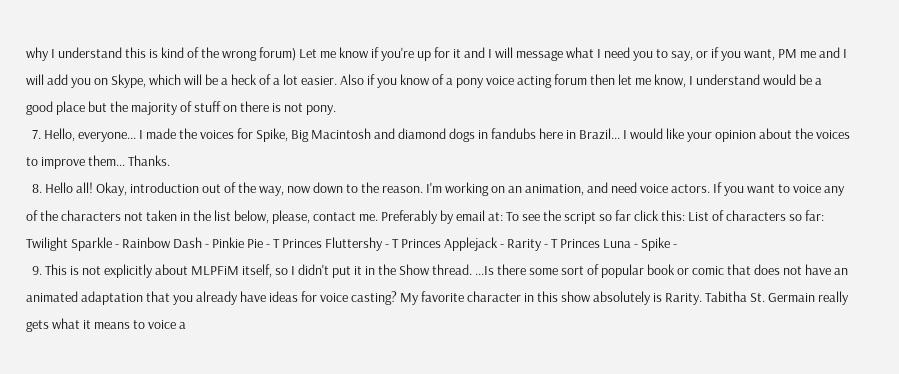why I understand this is kind of the wrong forum) Let me know if you're up for it and I will message what I need you to say, or if you want, PM me and I will add you on Skype, which will be a heck of a lot easier. Also if you know of a pony voice acting forum then let me know, I understand would be a good place but the majority of stuff on there is not pony.
  7. Hello, everyone... I made the voices for Spike, Big Macintosh and diamond dogs in fandubs here in Brazil... I would like your opinion about the voices to improve them... Thanks.
  8. Hello all! Okay, introduction out of the way, now down to the reason. I'm working on an animation, and need voice actors. If you want to voice any of the characters not taken in the list below, please, contact me. Preferably by email at: To see the script so far click this: List of characters so far: Twilight Sparkle - Rainbow Dash - Pinkie Pie - T Princes Fluttershy - T Princes Applejack - Rarity - T Princes Luna - Spike -
  9. This is not explicitly about MLPFiM itself, so I didn't put it in the Show thread. ...Is there some sort of popular book or comic that does not have an animated adaptation that you already have ideas for voice casting? My favorite character in this show absolutely is Rarity. Tabitha St. Germain really gets what it means to voice a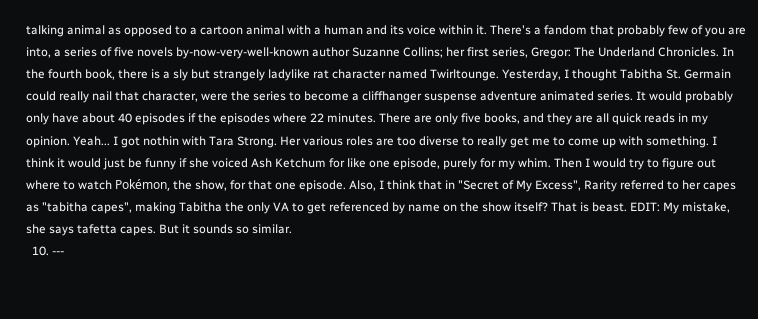talking animal as opposed to a cartoon animal with a human and its voice within it. There's a fandom that probably few of you are into, a series of five novels by-now-very-well-known author Suzanne Collins; her first series, Gregor: The Underland Chronicles. In the fourth book, there is a sly but strangely ladylike rat character named Twirltounge. Yesterday, I thought Tabitha St. Germain could really nail that character, were the series to become a cliffhanger suspense adventure animated series. It would probably only have about 40 episodes if the episodes where 22 minutes. There are only five books, and they are all quick reads in my opinion. Yeah... I got nothin with Tara Strong. Her various roles are too diverse to really get me to come up with something. I think it would just be funny if she voiced Ash Ketchum for like one episode, purely for my whim. Then I would try to figure out where to watch Pokémon, the show, for that one episode. Also, I think that in "Secret of My Excess", Rarity referred to her capes as "tabitha capes", making Tabitha the only VA to get referenced by name on the show itself? That is beast. EDIT: My mistake, she says tafetta capes. But it sounds so similar.
  10. ---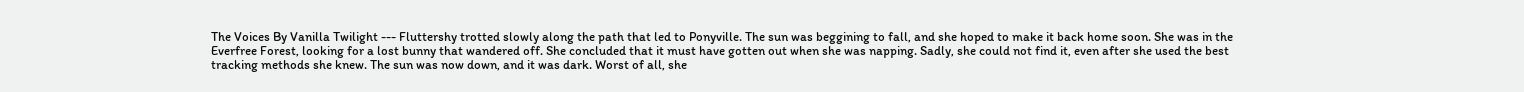The Voices By Vanilla Twilight --- Fluttershy trotted slowly along the path that led to Ponyville. The sun was beggining to fall, and she hoped to make it back home soon. She was in the Everfree Forest, looking for a lost bunny that wandered off. She concluded that it must have gotten out when she was napping. Sadly, she could not find it, even after she used the best tracking methods she knew. The sun was now down, and it was dark. Worst of all, she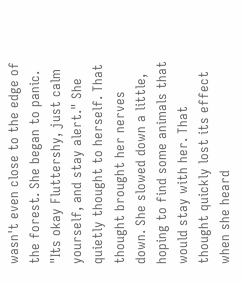wasn't even close to the edge of the forest. She began to panic. "Its okay Fluttershy, just calm yourself, and stay alert." She quietly thought to herself. That thought brought her nerves down. She slowed down a little, hoping to find some animals that would stay with her. That thought quickly lost its effect when she heard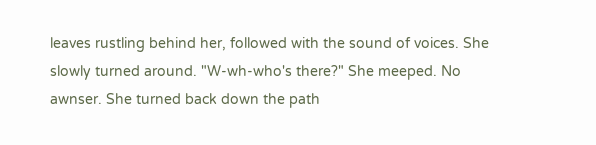leaves rustling behind her, followed with the sound of voices. She slowly turned around. "W-wh-who's there?" She meeped. No awnser. She turned back down the path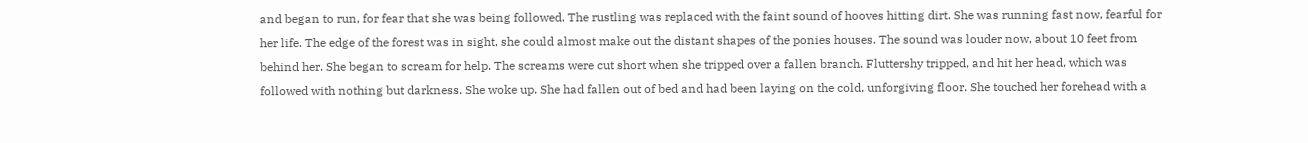and began to run, for fear that she was being followed. The rustling was replaced with the faint sound of hooves hitting dirt. She was running fast now, fearful for her life. The edge of the forest was in sight, she could almost make out the distant shapes of the ponies houses. The sound was louder now, about 10 feet from behind her. She began to scream for help. The screams were cut short when she tripped over a fallen branch. Fluttershy tripped, and hit her head, which was followed with nothing but darkness. She woke up. She had fallen out of bed and had been laying on the cold, unforgiving floor. She touched her forehead with a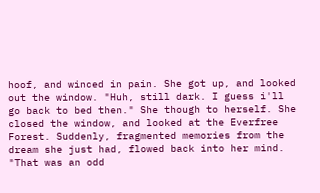hoof, and winced in pain. She got up, and looked out the window. "Huh, still dark. I guess i'll go back to bed then." She though to herself. She closed the window, and looked at the Everfree Forest. Suddenly, fragmented memories from the dream she just had, flowed back into her mind. "That was an odd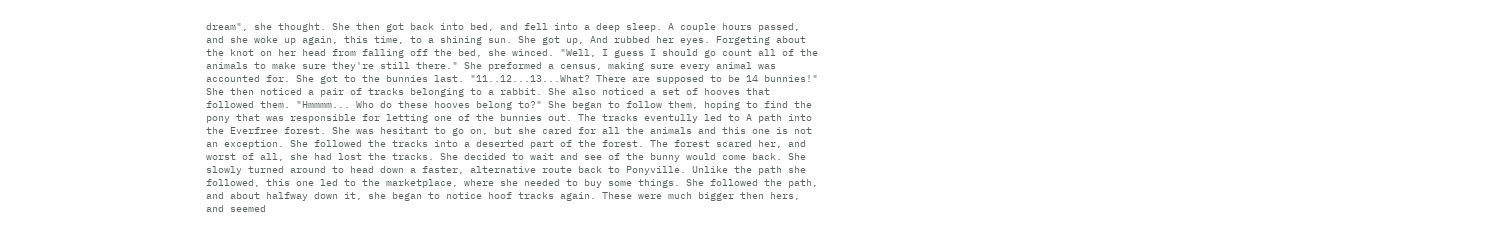dream", she thought. She then got back into bed, and fell into a deep sleep. A couple hours passed, and she woke up again, this time, to a shining sun. She got up, And rubbed her eyes. Forgeting about the knot on her head from falling off the bed, she winced. "Well, I guess I should go count all of the animals to make sure they're still there." She preformed a census, making sure every animal was accounted for. She got to the bunnies last. "11..12...13...What? There are supposed to be 14 bunnies!" She then noticed a pair of tracks belonging to a rabbit. She also noticed a set of hooves that followed them. "Hmmmm... Who do these hooves belong to?" She began to follow them, hoping to find the pony that was responsible for letting one of the bunnies out. The tracks eventully led to A path into the Everfree forest. She was hesitant to go on, but she cared for all the animals and this one is not an exception. She followed the tracks into a deserted part of the forest. The forest scared her, and worst of all, she had lost the tracks. She decided to wait and see of the bunny would come back. She slowly turned around to head down a faster, alternative route back to Ponyville. Unlike the path she followed, this one led to the marketplace, where she needed to buy some things. She followed the path, and about halfway down it, she began to notice hoof tracks again. These were much bigger then hers, and seemed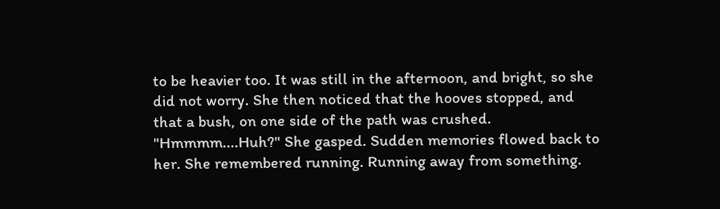to be heavier too. It was still in the afternoon, and bright, so she did not worry. She then noticed that the hooves stopped, and that a bush, on one side of the path was crushed. "Hmmmm....Huh?" She gasped. Sudden memories flowed back to her. She remembered running. Running away from something.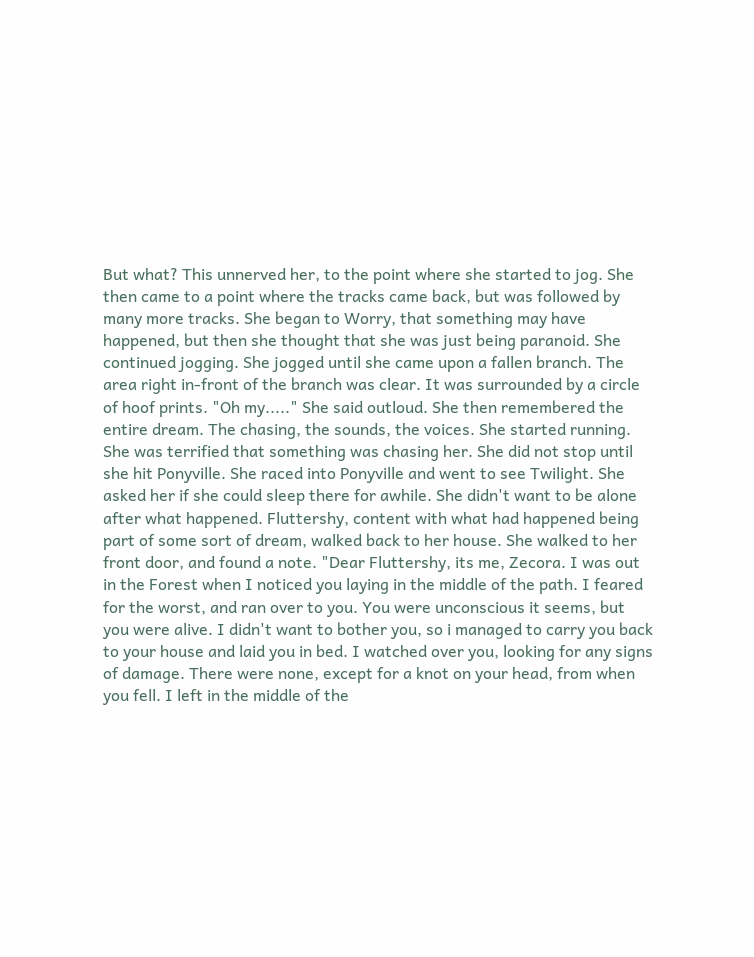But what? This unnerved her, to the point where she started to jog. She then came to a point where the tracks came back, but was followed by many more tracks. She began to Worry, that something may have happened, but then she thought that she was just being paranoid. She continued jogging. She jogged until she came upon a fallen branch. The area right in-front of the branch was clear. It was surrounded by a circle of hoof prints. "Oh my....." She said outloud. She then remembered the entire dream. The chasing, the sounds, the voices. She started running. She was terrified that something was chasing her. She did not stop until she hit Ponyville. She raced into Ponyville and went to see Twilight. She asked her if she could sleep there for awhile. She didn't want to be alone after what happened. Fluttershy, content with what had happened being part of some sort of dream, walked back to her house. She walked to her front door, and found a note. "Dear Fluttershy, its me, Zecora. I was out in the Forest when I noticed you laying in the middle of the path. I feared for the worst, and ran over to you. You were unconscious it seems, but you were alive. I didn't want to bother you, so i managed to carry you back to your house and laid you in bed. I watched over you, looking for any signs of damage. There were none, except for a knot on your head, from when you fell. I left in the middle of the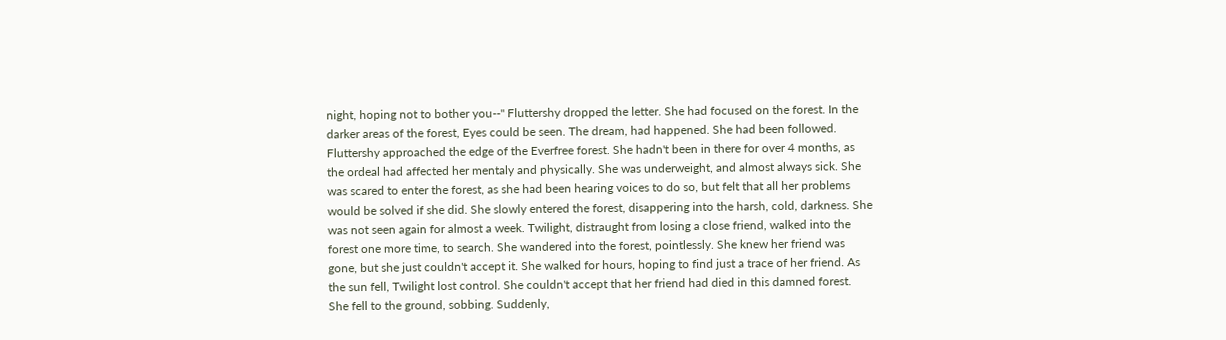night, hoping not to bother you--" Fluttershy dropped the letter. She had focused on the forest. In the darker areas of the forest, Eyes could be seen. The dream, had happened. She had been followed. Fluttershy approached the edge of the Everfree forest. She hadn't been in there for over 4 months, as the ordeal had affected her mentaly and physically. She was underweight, and almost always sick. She was scared to enter the forest, as she had been hearing voices to do so, but felt that all her problems would be solved if she did. She slowly entered the forest, disappering into the harsh, cold, darkness. She was not seen again for almost a week. Twilight, distraught from losing a close friend, walked into the forest one more time, to search. She wandered into the forest, pointlessly. She knew her friend was gone, but she just couldn't accept it. She walked for hours, hoping to find just a trace of her friend. As the sun fell, Twilight lost control. She couldn't accept that her friend had died in this damned forest. She fell to the ground, sobbing. Suddenly,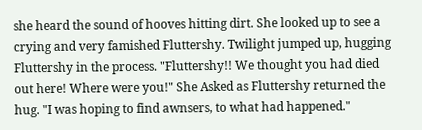she heard the sound of hooves hitting dirt. She looked up to see a crying and very famished Fluttershy. Twilight jumped up, hugging Fluttershy in the process. "Fluttershy!! We thought you had died out here! Where were you!" She Asked as Fluttershy returned the hug. "I was hoping to find awnsers, to what had happened."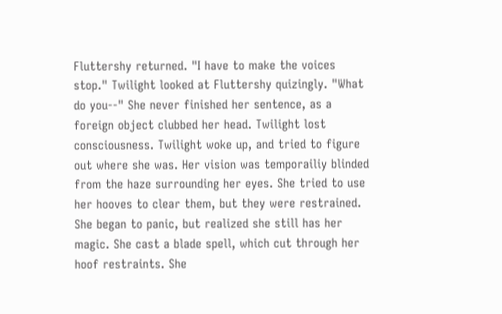Fluttershy returned. "I have to make the voices stop." Twilight looked at Fluttershy quizingly. "What do you--" She never finished her sentence, as a foreign object clubbed her head. Twilight lost consciousness. Twilight woke up, and tried to figure out where she was. Her vision was temporailiy blinded from the haze surrounding her eyes. She tried to use her hooves to clear them, but they were restrained. She began to panic, but realized she still has her magic. She cast a blade spell, which cut through her hoof restraints. She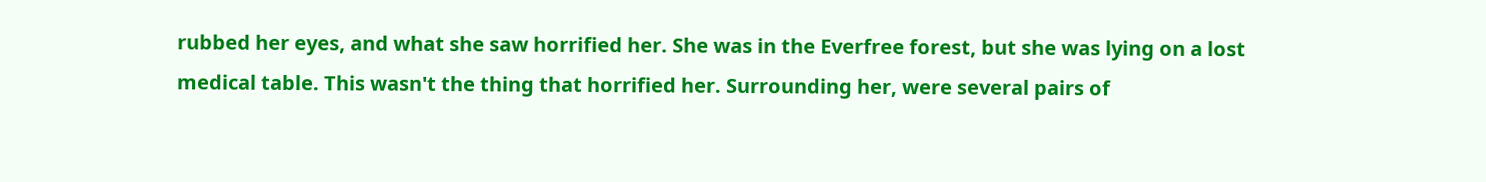rubbed her eyes, and what she saw horrified her. She was in the Everfree forest, but she was lying on a lost medical table. This wasn't the thing that horrified her. Surrounding her, were several pairs of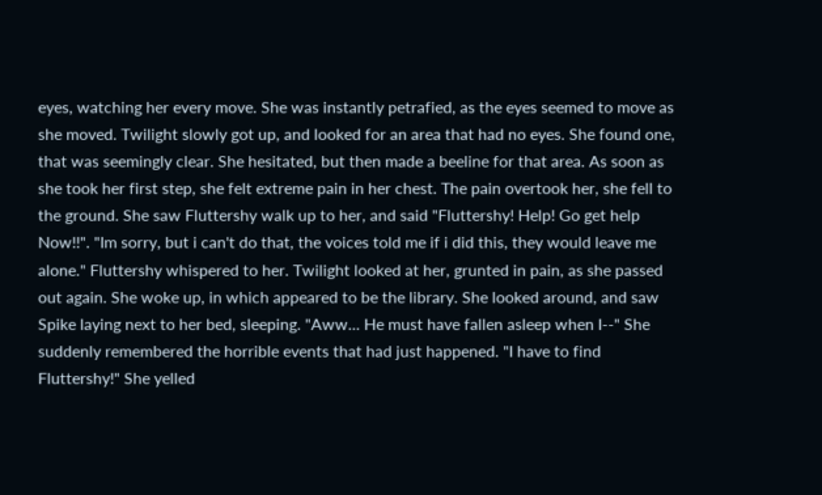eyes, watching her every move. She was instantly petrafied, as the eyes seemed to move as she moved. Twilight slowly got up, and looked for an area that had no eyes. She found one, that was seemingly clear. She hesitated, but then made a beeline for that area. As soon as she took her first step, she felt extreme pain in her chest. The pain overtook her, she fell to the ground. She saw Fluttershy walk up to her, and said "Fluttershy! Help! Go get help Now!!". "Im sorry, but i can't do that, the voices told me if i did this, they would leave me alone." Fluttershy whispered to her. Twilight looked at her, grunted in pain, as she passed out again. She woke up, in which appeared to be the library. She looked around, and saw Spike laying next to her bed, sleeping. "Aww... He must have fallen asleep when I--" She suddenly remembered the horrible events that had just happened. "I have to find Fluttershy!" She yelled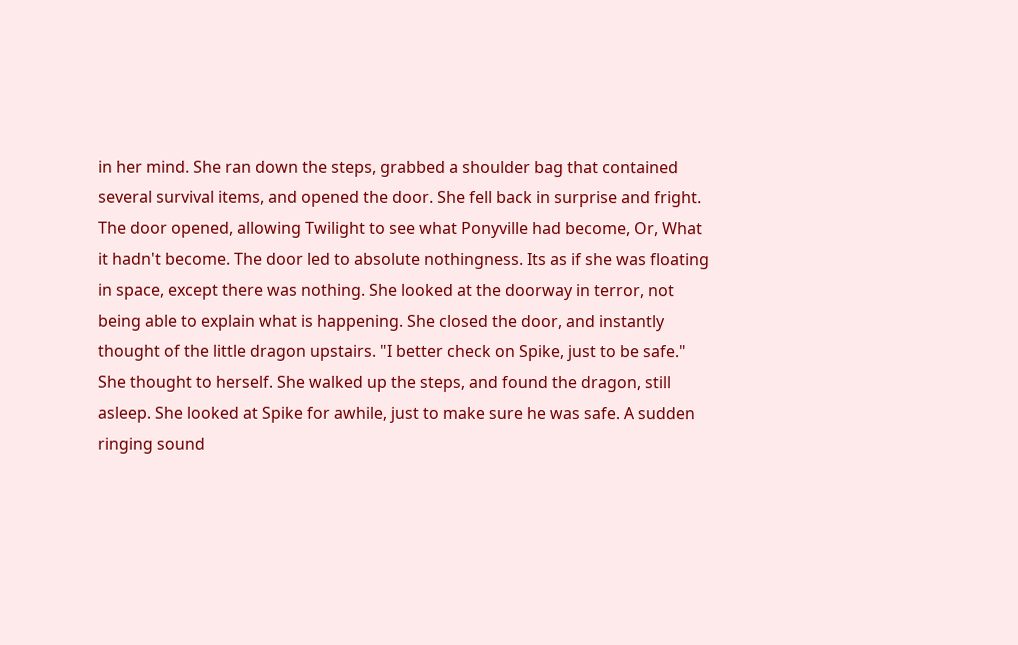in her mind. She ran down the steps, grabbed a shoulder bag that contained several survival items, and opened the door. She fell back in surprise and fright. The door opened, allowing Twilight to see what Ponyville had become, Or, What it hadn't become. The door led to absolute nothingness. Its as if she was floating in space, except there was nothing. She looked at the doorway in terror, not being able to explain what is happening. She closed the door, and instantly thought of the little dragon upstairs. "I better check on Spike, just to be safe." She thought to herself. She walked up the steps, and found the dragon, still asleep. She looked at Spike for awhile, just to make sure he was safe. A sudden ringing sound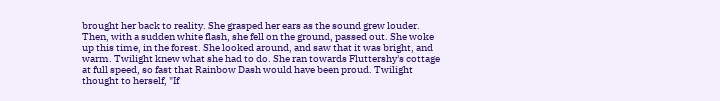brought her back to reality. She grasped her ears as the sound grew louder. Then, with a sudden white flash, she fell on the ground, passed out. She woke up this time, in the forest. She looked around, and saw that it was bright, and warm. Twilight knew what she had to do. She ran towards Fluttershy's cottage at full speed, so fast that Rainbow Dash would have been proud. Twilight thought to herself, "If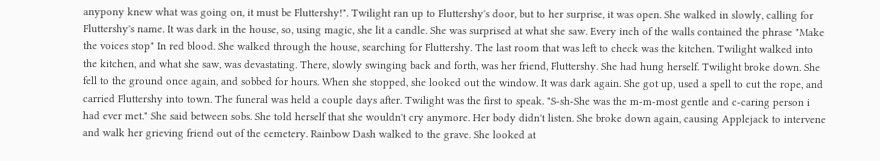anypony knew what was going on, it must be Fluttershy!". Twilight ran up to Fluttershy's door, but to her surprise, it was open. She walked in slowly, calling for Fluttershy's name. It was dark in the house, so, using magic, she lit a candle. She was surprised at what she saw. Every inch of the walls contained the phrase "Make the voices stop" In red blood. She walked through the house, searching for Fluttershy. The last room that was left to check was the kitchen. Twilight walked into the kitchen, and what she saw, was devastating. There, slowly swinging back and forth, was her friend, Fluttershy. She had hung herself. Twilight broke down. She fell to the ground once again, and sobbed for hours. When she stopped, she looked out the window. It was dark again. She got up, used a spell to cut the rope, and carried Fluttershy into town. The funeral was held a couple days after. Twilight was the first to speak. "S-sh-She was the m-m-most gentle and c-caring person i had ever met." She said between sobs. She told herself that she wouldn't cry anymore. Her body didn't listen. She broke down again, causing Applejack to intervene and walk her grieving friend out of the cemetery. Rainbow Dash walked to the grave. She looked at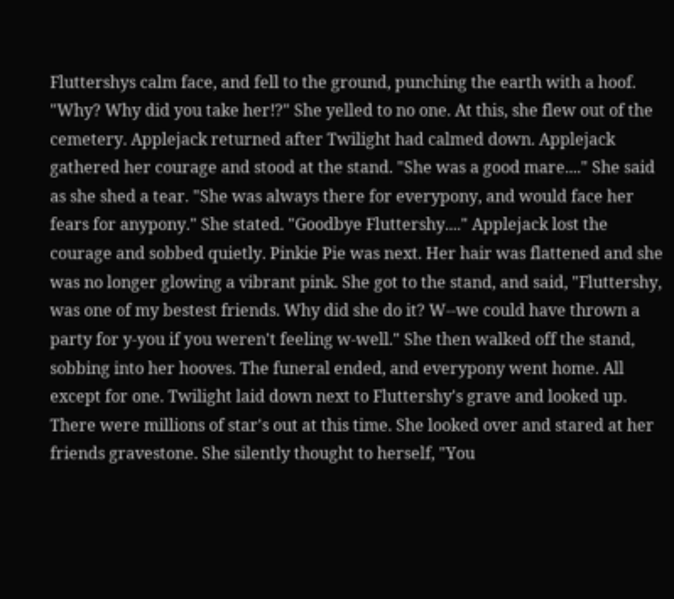Fluttershys calm face, and fell to the ground, punching the earth with a hoof. "Why? Why did you take her!?" She yelled to no one. At this, she flew out of the cemetery. Applejack returned after Twilight had calmed down. Applejack gathered her courage and stood at the stand. "She was a good mare...." She said as she shed a tear. "She was always there for everypony, and would face her fears for anypony." She stated. "Goodbye Fluttershy...." Applejack lost the courage and sobbed quietly. Pinkie Pie was next. Her hair was flattened and she was no longer glowing a vibrant pink. She got to the stand, and said, "Fluttershy, was one of my bestest friends. Why did she do it? W--we could have thrown a party for y-you if you weren't feeling w-well." She then walked off the stand, sobbing into her hooves. The funeral ended, and everypony went home. All except for one. Twilight laid down next to Fluttershy's grave and looked up. There were millions of star's out at this time. She looked over and stared at her friends gravestone. She silently thought to herself, "You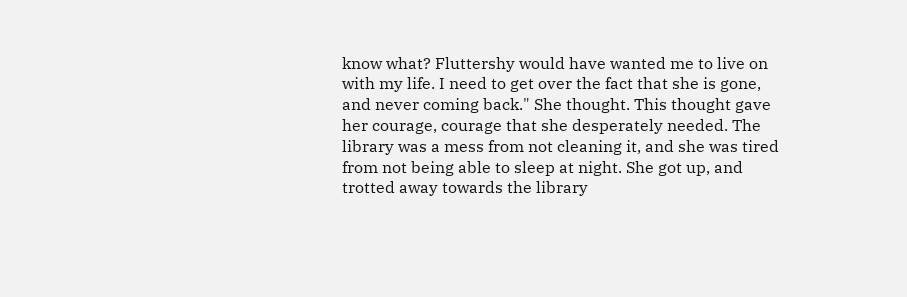know what? Fluttershy would have wanted me to live on with my life. I need to get over the fact that she is gone, and never coming back." She thought. This thought gave her courage, courage that she desperately needed. The library was a mess from not cleaning it, and she was tired from not being able to sleep at night. She got up, and trotted away towards the library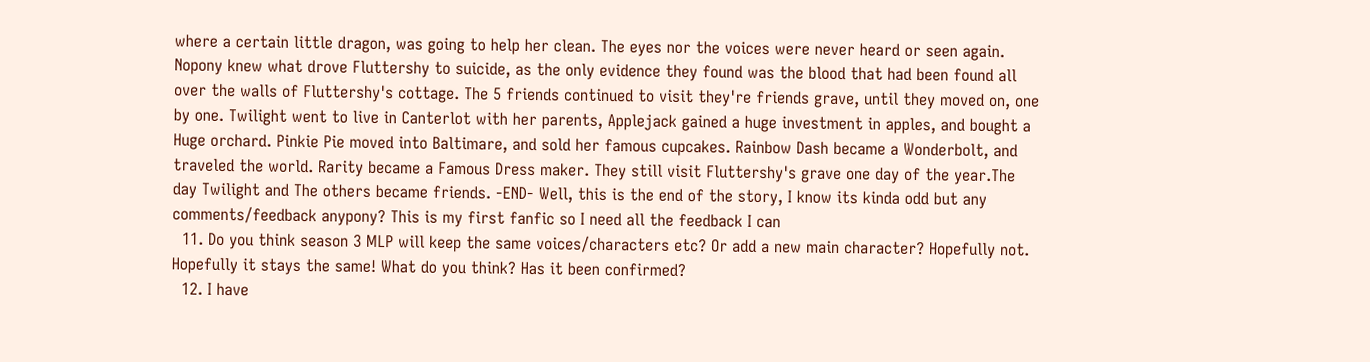where a certain little dragon, was going to help her clean. The eyes nor the voices were never heard or seen again. Nopony knew what drove Fluttershy to suicide, as the only evidence they found was the blood that had been found all over the walls of Fluttershy's cottage. The 5 friends continued to visit they're friends grave, until they moved on, one by one. Twilight went to live in Canterlot with her parents, Applejack gained a huge investment in apples, and bought a Huge orchard. Pinkie Pie moved into Baltimare, and sold her famous cupcakes. Rainbow Dash became a Wonderbolt, and traveled the world. Rarity became a Famous Dress maker. They still visit Fluttershy's grave one day of the year.The day Twilight and The others became friends. -END- Well, this is the end of the story, I know its kinda odd but any comments/feedback anypony? This is my first fanfic so I need all the feedback I can
  11. Do you think season 3 MLP will keep the same voices/characters etc? Or add a new main character? Hopefully not. Hopefully it stays the same! What do you think? Has it been confirmed?
  12. I have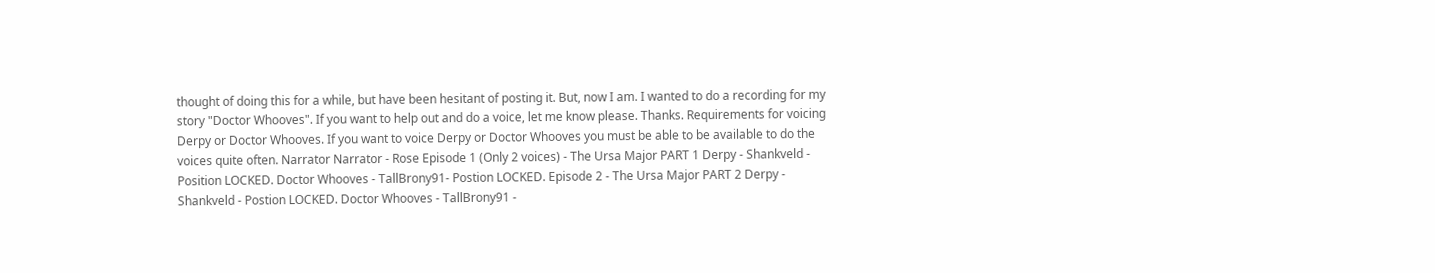thought of doing this for a while, but have been hesitant of posting it. But, now I am. I wanted to do a recording for my story "Doctor Whooves". If you want to help out and do a voice, let me know please. Thanks. Requirements for voicing Derpy or Doctor Whooves. If you want to voice Derpy or Doctor Whooves you must be able to be available to do the voices quite often. Narrator Narrator - Rose Episode 1 (Only 2 voices) - The Ursa Major PART 1 Derpy - Shankveld - Position LOCKED. Doctor Whooves - TallBrony91- Postion LOCKED. Episode 2 - The Ursa Major PART 2 Derpy - Shankveld - Postion LOCKED. Doctor Whooves - TallBrony91 -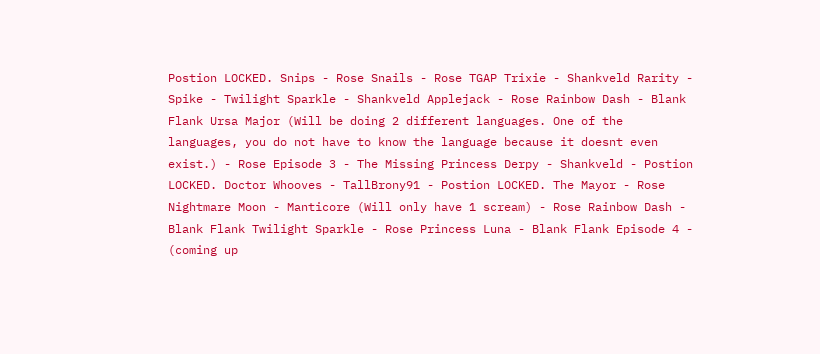Postion LOCKED. Snips - Rose Snails - Rose TGAP Trixie - Shankveld Rarity - Spike - Twilight Sparkle - Shankveld Applejack - Rose Rainbow Dash - Blank Flank Ursa Major (Will be doing 2 different languages. One of the languages, you do not have to know the language because it doesnt even exist.) - Rose Episode 3 - The Missing Princess Derpy - Shankveld - Postion LOCKED. Doctor Whooves - TallBrony91 - Postion LOCKED. The Mayor - Rose Nightmare Moon - Manticore (Will only have 1 scream) - Rose Rainbow Dash - Blank Flank Twilight Sparkle - Rose Princess Luna - Blank Flank Episode 4 - (coming up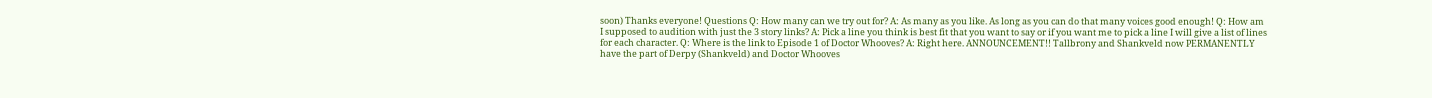soon) Thanks everyone! Questions Q: How many can we try out for? A: As many as you like. As long as you can do that many voices good enough! Q: How am I supposed to audition with just the 3 story links? A: Pick a line you think is best fit that you want to say or if you want me to pick a line I will give a list of lines for each character. Q: Where is the link to Episode 1 of Doctor Whooves? A: Right here. ANNOUNCEMENT!! Tallbrony and Shankveld now PERMANENTLY have the part of Derpy (Shankveld) and Doctor Whooves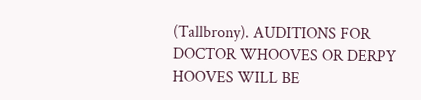(Tallbrony). AUDITIONS FOR DOCTOR WHOOVES OR DERPY HOOVES WILL BE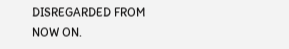DISREGARDED FROM NOW ON.